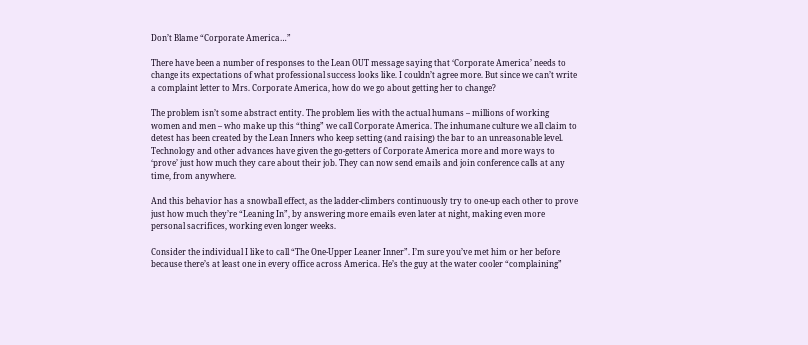Don’t Blame “Corporate America…”

There have been a number of responses to the Lean OUT message saying that ‘Corporate America’ needs to change its expectations of what professional success looks like. I couldn’t agree more. But since we can’t write a complaint letter to Mrs. Corporate America, how do we go about getting her to change?

The problem isn’t some abstract entity. The problem lies with the actual humans – millions of working women and men – who make up this “thing” we call Corporate America. The inhumane culture we all claim to detest has been created by the Lean Inners who keep setting (and raising) the bar to an unreasonable level. Technology and other advances have given the go-getters of Corporate America more and more ways to ‘prove’ just how much they care about their job. They can now send emails and join conference calls at any time, from anywhere.

And this behavior has a snowball effect, as the ladder-climbers continuously try to one-up each other to prove just how much they’re “Leaning In”, by answering more emails even later at night, making even more personal sacrifices, working even longer weeks.

Consider the individual I like to call “The One-Upper Leaner Inner”. I’m sure you’ve met him or her before because there’s at least one in every office across America. He’s the guy at the water cooler “complaining”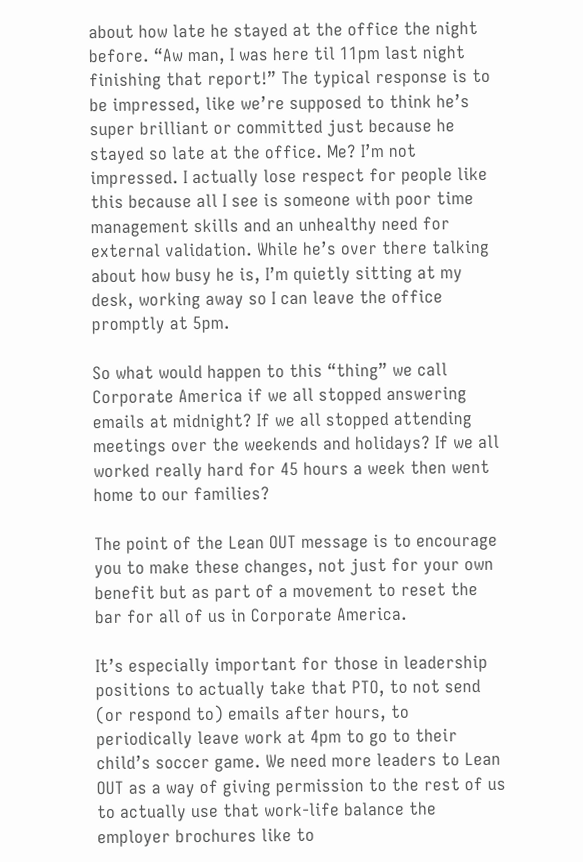about how late he stayed at the office the night before. “Aw man, I was here til 11pm last night finishing that report!” The typical response is to be impressed, like we’re supposed to think he’s super brilliant or committed just because he stayed so late at the office. Me? I’m not impressed. I actually lose respect for people like this because all I see is someone with poor time management skills and an unhealthy need for external validation. While he’s over there talking about how busy he is, I’m quietly sitting at my desk, working away so I can leave the office promptly at 5pm.

So what would happen to this “thing” we call Corporate America if we all stopped answering emails at midnight? If we all stopped attending meetings over the weekends and holidays? If we all worked really hard for 45 hours a week then went home to our families?

The point of the Lean OUT message is to encourage you to make these changes, not just for your own benefit but as part of a movement to reset the bar for all of us in Corporate America.

It’s especially important for those in leadership positions to actually take that PTO, to not send (or respond to) emails after hours, to periodically leave work at 4pm to go to their child’s soccer game. We need more leaders to Lean OUT as a way of giving permission to the rest of us to actually use that work-life balance the employer brochures like to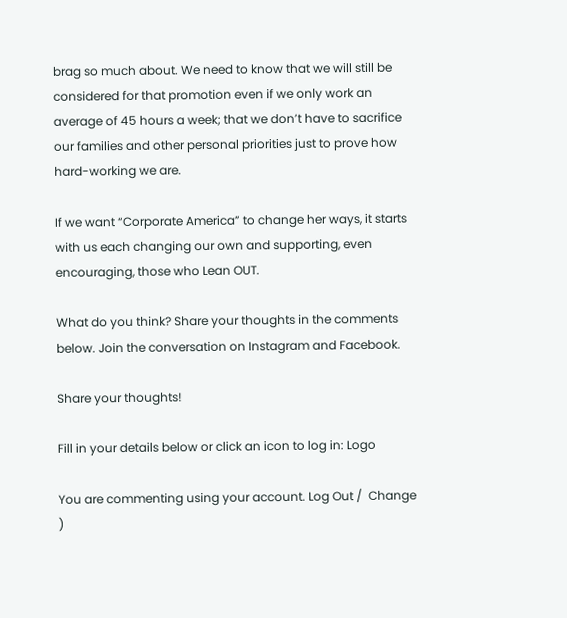brag so much about. We need to know that we will still be considered for that promotion even if we only work an average of 45 hours a week; that we don’t have to sacrifice our families and other personal priorities just to prove how hard-working we are.

If we want “Corporate America” to change her ways, it starts with us each changing our own and supporting, even encouraging, those who Lean OUT.

What do you think? Share your thoughts in the comments below. Join the conversation on Instagram and Facebook.

Share your thoughts!

Fill in your details below or click an icon to log in: Logo

You are commenting using your account. Log Out /  Change )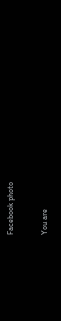Facebook photo

You are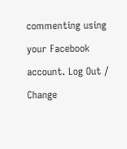commenting using your Facebook account. Log Out /  Change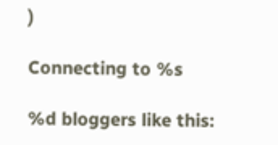)

Connecting to %s

%d bloggers like this: